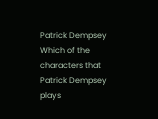Patrick Dempsey Which of the characters that Patrick Dempsey plays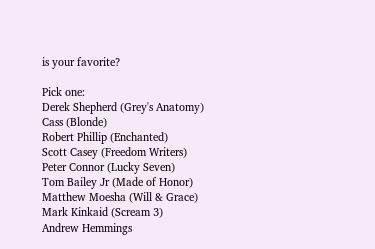is your favorite?

Pick one:
Derek Shepherd (Grey's Anatomy)
Cass (Blonde)
Robert Phillip (Enchanted)
Scott Casey (Freedom Writers)
Peter Connor (Lucky Seven)
Tom Bailey Jr (Made of Honor)
Matthew Moesha (Will & Grace)
Mark Kinkaid (Scream 3)
Andrew Hemmings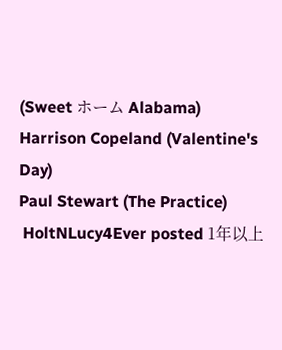(Sweet ホーム Alabama)
Harrison Copeland (Valentine's Day)
Paul Stewart (The Practice)
 HoltNLucy4Ever posted 1年以上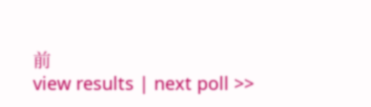前
view results | next poll >>